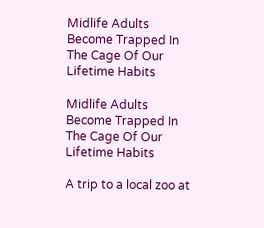Midlife Adults Become Trapped In The Cage Of Our Lifetime Habits

Midlife Adults Become Trapped In The Cage Of Our Lifetime Habits

A trip to a local zoo at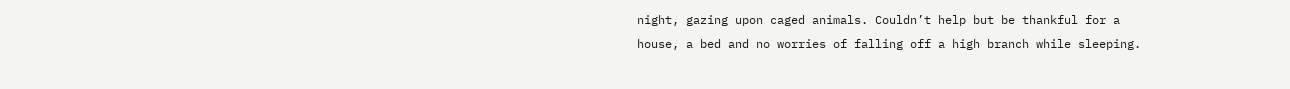night, gazing upon caged animals. Couldn’t help but be thankful for a house, a bed and no worries of falling off a high branch while sleeping.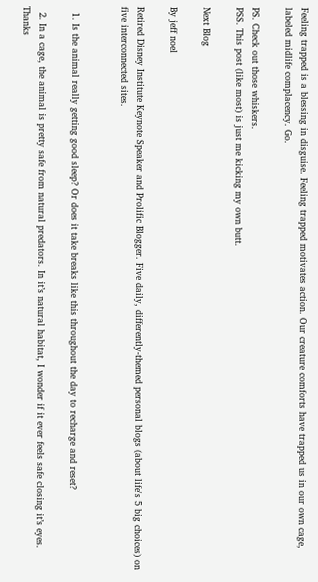Feeling trapped is a blessing in disguise. Feeling trapped motivates action. Our creature comforts have trapped us in our own cage, labeled midlife complacency. Go.

PS. Check out those whiskers.
PSS. This post (like most) is just me kicking my own butt.

Next Blog

By jeff noel

Retired Disney Institute Keynote Speaker and Prolific Blogger. Five daily, differently-themed personal blogs (about life's 5 big choices) on five interconnected sites.


  1. Is the animal really getting good sleep? Or does it take breaks like this throughout the day to recharge and reset?

  2. In a cage, the animal is pretty safe from natural predators. In it’s natural habitat, I wonder if it ever feels safe closing it’s eyes. Thanks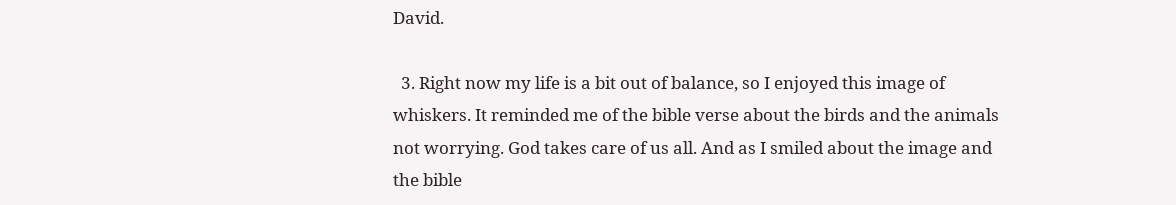David.

  3. Right now my life is a bit out of balance, so I enjoyed this image of whiskers. It reminded me of the bible verse about the birds and the animals not worrying. God takes care of us all. And as I smiled about the image and the bible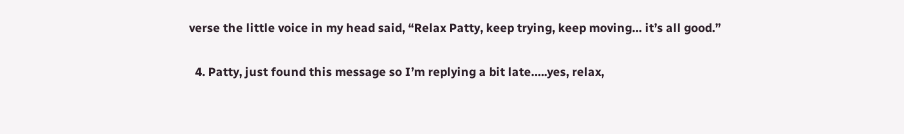verse the little voice in my head said, “Relax Patty, keep trying, keep moving… it’s all good.”

  4. Patty, just found this message so I’m replying a bit late…..yes, relax,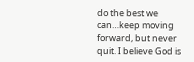do the best we can…keep moving forward, but never quit. I believe God is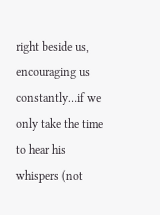right beside us, encouraging us constantly…if we only take the time to hear his whispers (not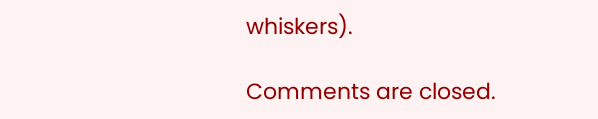whiskers).

Comments are closed.